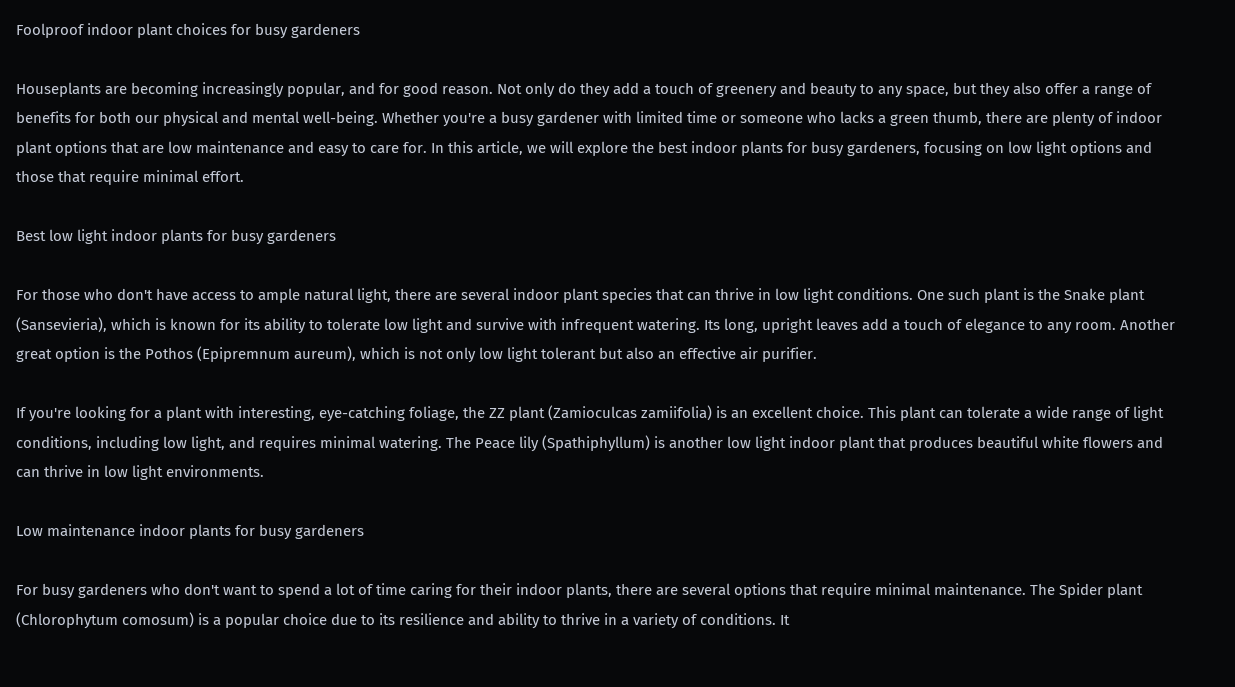Foolproof indoor plant choices for busy gardeners

Houseplants are becoming increasingly popular, and for good reason. Not only do they add a touch of greenery and beauty to any space, but they also offer a range of benefits for both our physical and mental well-being. Whether you're a busy gardener with limited time or someone who lacks a green thumb, there are plenty of indoor plant options that are low maintenance and easy to care for. In this article, we will explore the best indoor plants for busy gardeners, focusing on low light options and those that require minimal effort.

Best low light indoor plants for busy gardeners

For those who don't have access to ample natural light, there are several indoor plant species that can thrive in low light conditions. One such plant is the Snake plant (Sansevieria), which is known for its ability to tolerate low light and survive with infrequent watering. Its long, upright leaves add a touch of elegance to any room. Another great option is the Pothos (Epipremnum aureum), which is not only low light tolerant but also an effective air purifier.

If you're looking for a plant with interesting, eye-catching foliage, the ZZ plant (Zamioculcas zamiifolia) is an excellent choice. This plant can tolerate a wide range of light conditions, including low light, and requires minimal watering. The Peace lily (Spathiphyllum) is another low light indoor plant that produces beautiful white flowers and can thrive in low light environments.

Low maintenance indoor plants for busy gardeners

For busy gardeners who don't want to spend a lot of time caring for their indoor plants, there are several options that require minimal maintenance. The Spider plant (Chlorophytum comosum) is a popular choice due to its resilience and ability to thrive in a variety of conditions. It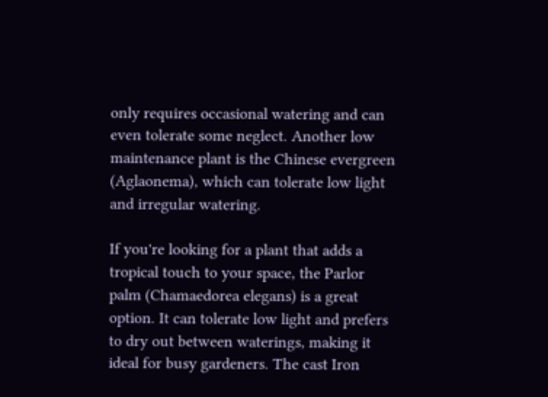only requires occasional watering and can even tolerate some neglect. Another low maintenance plant is the Chinese evergreen (Aglaonema), which can tolerate low light and irregular watering.

If you're looking for a plant that adds a tropical touch to your space, the Parlor palm (Chamaedorea elegans) is a great option. It can tolerate low light and prefers to dry out between waterings, making it ideal for busy gardeners. The cast Iron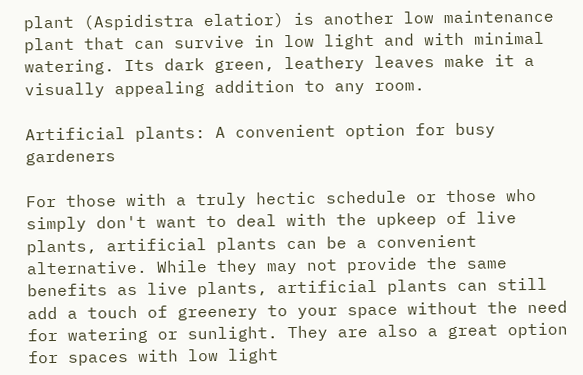plant (Aspidistra elatior) is another low maintenance plant that can survive in low light and with minimal watering. Its dark green, leathery leaves make it a visually appealing addition to any room.

Artificial plants: A convenient option for busy gardeners

For those with a truly hectic schedule or those who simply don't want to deal with the upkeep of live plants, artificial plants can be a convenient alternative. While they may not provide the same benefits as live plants, artificial plants can still add a touch of greenery to your space without the need for watering or sunlight. They are also a great option for spaces with low light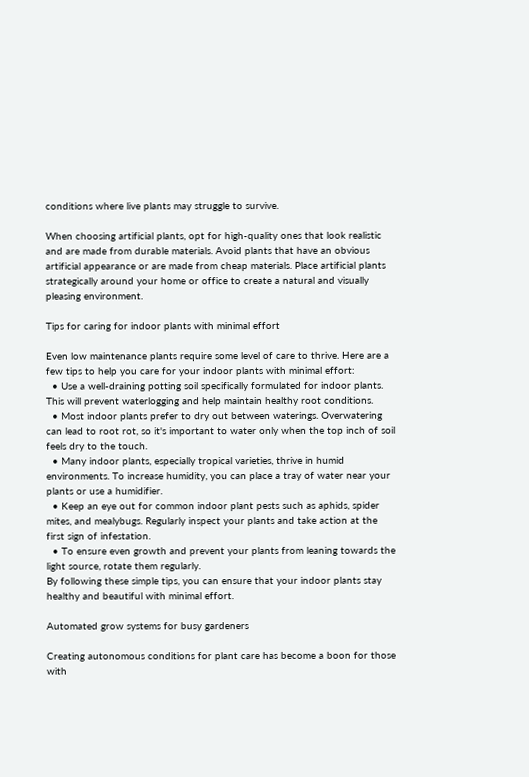conditions where live plants may struggle to survive.

When choosing artificial plants, opt for high-quality ones that look realistic and are made from durable materials. Avoid plants that have an obvious artificial appearance or are made from cheap materials. Place artificial plants strategically around your home or office to create a natural and visually pleasing environment.

Tips for caring for indoor plants with minimal effort

Even low maintenance plants require some level of care to thrive. Here are a few tips to help you care for your indoor plants with minimal effort:
  • Use a well-draining potting soil specifically formulated for indoor plants. This will prevent waterlogging and help maintain healthy root conditions.
  • Most indoor plants prefer to dry out between waterings. Overwatering can lead to root rot, so it's important to water only when the top inch of soil feels dry to the touch.
  • Many indoor plants, especially tropical varieties, thrive in humid environments. To increase humidity, you can place a tray of water near your plants or use a humidifier.
  • Keep an eye out for common indoor plant pests such as aphids, spider mites, and mealybugs. Regularly inspect your plants and take action at the first sign of infestation.
  • To ensure even growth and prevent your plants from leaning towards the light source, rotate them regularly.
By following these simple tips, you can ensure that your indoor plants stay healthy and beautiful with minimal effort.

Automated grow systems for busy gardeners

Creating autonomous conditions for plant care has become a boon for those with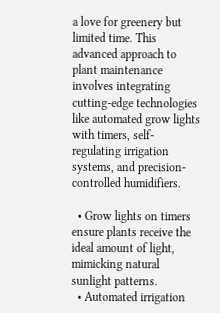a love for greenery but limited time. This advanced approach to plant maintenance involves integrating cutting-edge technologies like automated grow lights with timers, self-regulating irrigation systems, and precision-controlled humidifiers.

  • Grow lights on timers ensure plants receive the ideal amount of light, mimicking natural sunlight patterns.
  • Automated irrigation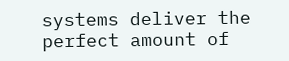systems deliver the perfect amount of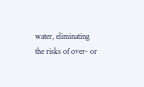water, eliminating the risks of over- or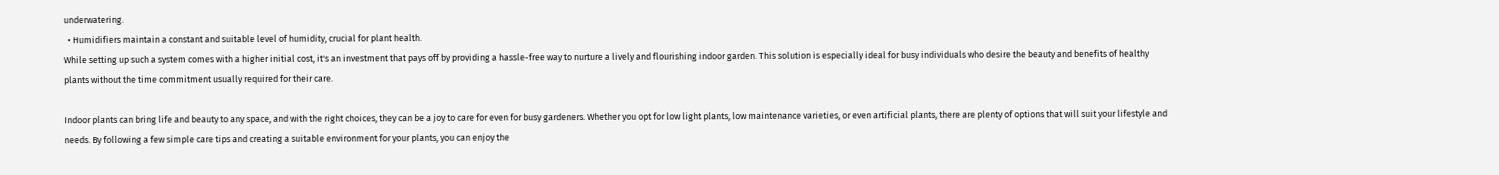underwatering.
  • Humidifiers maintain a constant and suitable level of humidity, crucial for plant health.
While setting up such a system comes with a higher initial cost, it's an investment that pays off by providing a hassle-free way to nurture a lively and flourishing indoor garden. This solution is especially ideal for busy individuals who desire the beauty and benefits of healthy plants without the time commitment usually required for their care.

Indoor plants can bring life and beauty to any space, and with the right choices, they can be a joy to care for even for busy gardeners. Whether you opt for low light plants, low maintenance varieties, or even artificial plants, there are plenty of options that will suit your lifestyle and needs. By following a few simple care tips and creating a suitable environment for your plants, you can enjoy the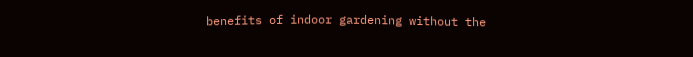benefits of indoor gardening without the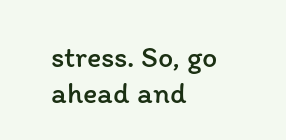stress. So, go ahead and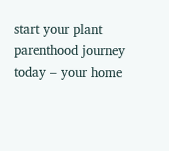start your plant parenthood journey today – your home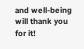and well-being will thank you for it!